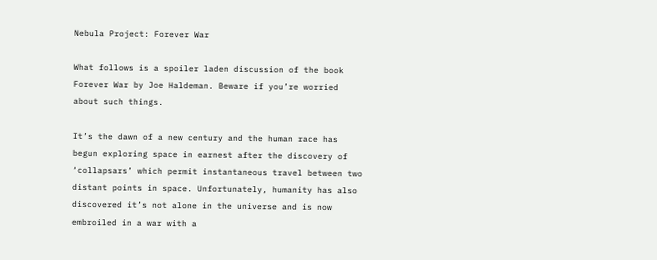Nebula Project: Forever War

What follows is a spoiler laden discussion of the book Forever War by Joe Haldeman. Beware if you’re worried about such things.

It’s the dawn of a new century and the human race has begun exploring space in earnest after the discovery of ‘collapsars’ which permit instantaneous travel between two distant points in space. Unfortunately, humanity has also discovered it’s not alone in the universe and is now embroiled in a war with a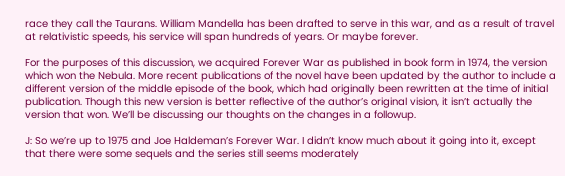race they call the Taurans. William Mandella has been drafted to serve in this war, and as a result of travel at relativistic speeds, his service will span hundreds of years. Or maybe forever.

For the purposes of this discussion, we acquired Forever War as published in book form in 1974, the version which won the Nebula. More recent publications of the novel have been updated by the author to include a different version of the middle episode of the book, which had originally been rewritten at the time of initial publication. Though this new version is better reflective of the author’s original vision, it isn’t actually the version that won. We’ll be discussing our thoughts on the changes in a followup.

J: So we’re up to 1975 and Joe Haldeman’s Forever War. I didn’t know much about it going into it, except that there were some sequels and the series still seems moderately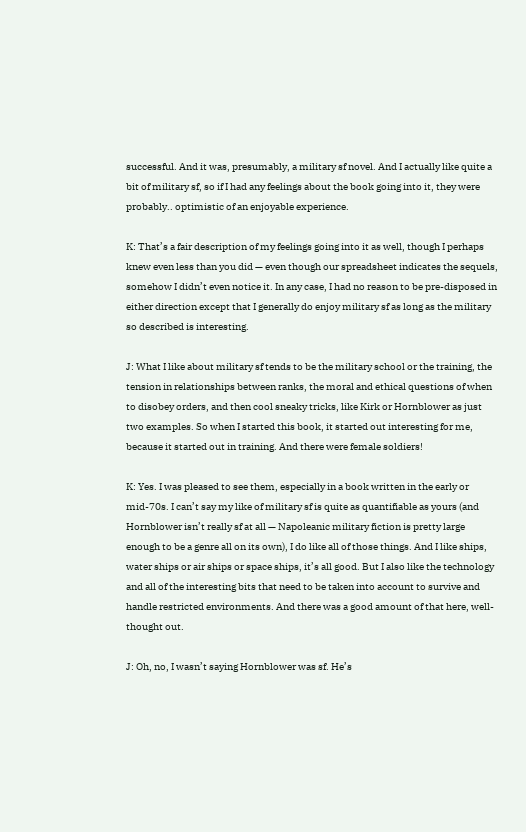successful. And it was, presumably, a military sf novel. And I actually like quite a bit of military sf, so if I had any feelings about the book going into it, they were probably.. optimistic of an enjoyable experience.

K: That’s a fair description of my feelings going into it as well, though I perhaps knew even less than you did — even though our spreadsheet indicates the sequels, somehow I didn’t even notice it. In any case, I had no reason to be pre-disposed in either direction except that I generally do enjoy military sf as long as the military so described is interesting.

J: What I like about military sf tends to be the military school or the training, the tension in relationships between ranks, the moral and ethical questions of when to disobey orders, and then cool sneaky tricks, like Kirk or Hornblower as just two examples. So when I started this book, it started out interesting for me, because it started out in training. And there were female soldiers!

K: Yes. I was pleased to see them, especially in a book written in the early or mid-70s. I can’t say my like of military sf is quite as quantifiable as yours (and Hornblower isn’t really sf at all — Napoleanic military fiction is pretty large enough to be a genre all on its own), I do like all of those things. And I like ships, water ships or air ships or space ships, it’s all good. But I also like the technology and all of the interesting bits that need to be taken into account to survive and handle restricted environments. And there was a good amount of that here, well-thought out.

J: Oh, no, I wasn’t saying Hornblower was sf. He’s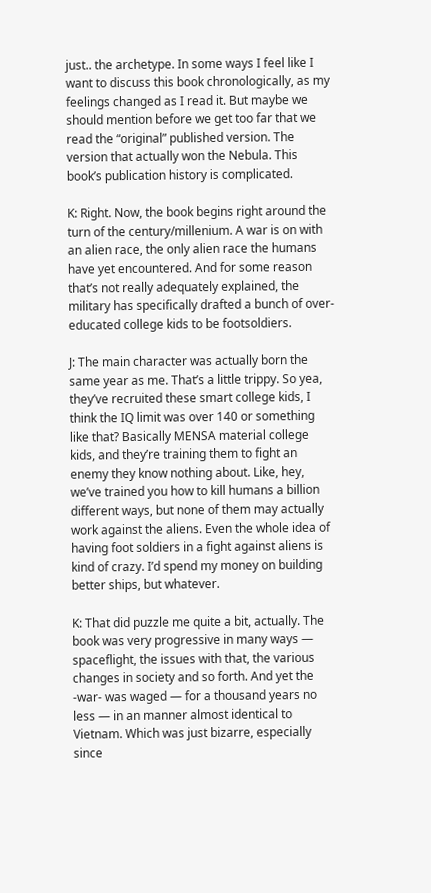just.. the archetype. In some ways I feel like I want to discuss this book chronologically, as my feelings changed as I read it. But maybe we should mention before we get too far that we read the “original” published version. The version that actually won the Nebula. This book’s publication history is complicated.

K: Right. Now, the book begins right around the turn of the century/millenium. A war is on with an alien race, the only alien race the humans have yet encountered. And for some reason that’s not really adequately explained, the military has specifically drafted a bunch of over-educated college kids to be footsoldiers.

J: The main character was actually born the same year as me. That’s a little trippy. So yea, they’ve recruited these smart college kids, I think the IQ limit was over 140 or something like that? Basically MENSA material college kids, and they’re training them to fight an enemy they know nothing about. Like, hey, we’ve trained you how to kill humans a billion different ways, but none of them may actually work against the aliens. Even the whole idea of having foot soldiers in a fight against aliens is kind of crazy. I’d spend my money on building better ships, but whatever.

K: That did puzzle me quite a bit, actually. The book was very progressive in many ways — spaceflight, the issues with that, the various changes in society and so forth. And yet the -war- was waged — for a thousand years no less — in an manner almost identical to Vietnam. Which was just bizarre, especially since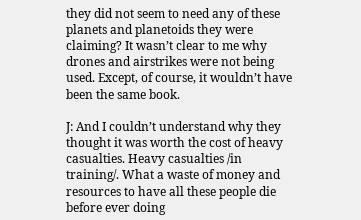they did not seem to need any of these planets and planetoids they were claiming? It wasn’t clear to me why drones and airstrikes were not being used. Except, of course, it wouldn’t have been the same book.

J: And I couldn’t understand why they thought it was worth the cost of heavy casualties. Heavy casualties /in training/. What a waste of money and resources to have all these people die before ever doing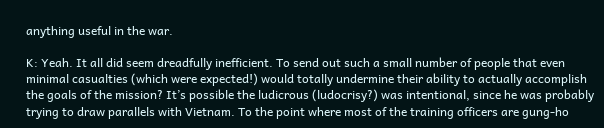anything useful in the war.

K: Yeah. It all did seem dreadfully inefficient. To send out such a small number of people that even minimal casualties (which were expected!) would totally undermine their ability to actually accomplish the goals of the mission? It’s possible the ludicrous (ludocrisy?) was intentional, since he was probably trying to draw parallels with Vietnam. To the point where most of the training officers are gung-ho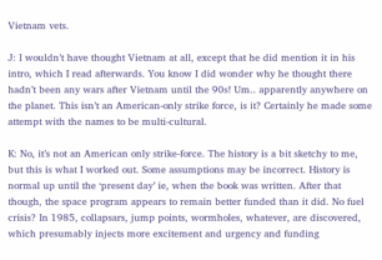Vietnam vets.

J: I wouldn’t have thought Vietnam at all, except that he did mention it in his intro, which I read afterwards. You know I did wonder why he thought there hadn’t been any wars after Vietnam until the 90s! Um.. apparently anywhere on the planet. This isn’t an American-only strike force, is it? Certainly he made some attempt with the names to be multi-cultural.

K: No, it’s not an American only strike-force. The history is a bit sketchy to me, but this is what I worked out. Some assumptions may be incorrect. History is normal up until the ‘present day’ ie, when the book was written. After that though, the space program appears to remain better funded than it did. No fuel crisis? In 1985, collapsars, jump points, wormholes, whatever, are discovered, which presumably injects more excitement and urgency and funding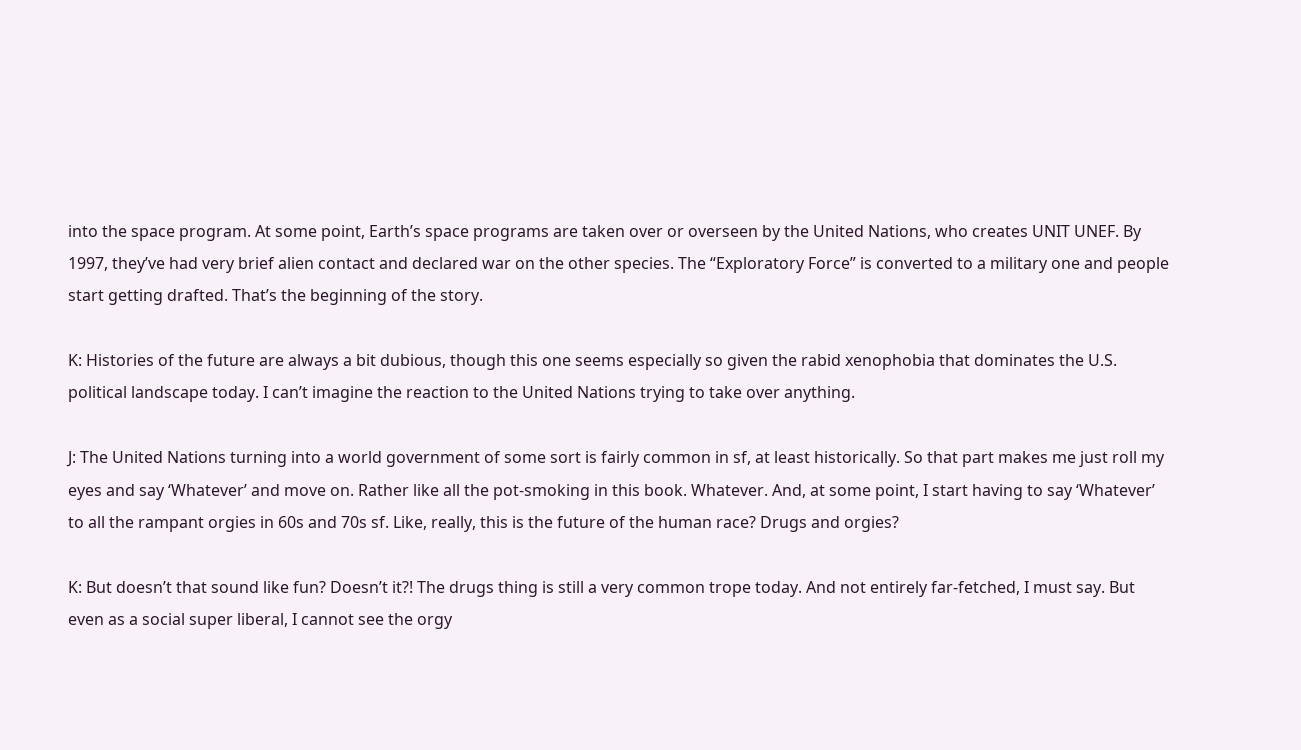into the space program. At some point, Earth’s space programs are taken over or overseen by the United Nations, who creates UNIT UNEF. By 1997, they’ve had very brief alien contact and declared war on the other species. The “Exploratory Force” is converted to a military one and people start getting drafted. That’s the beginning of the story.

K: Histories of the future are always a bit dubious, though this one seems especially so given the rabid xenophobia that dominates the U.S. political landscape today. I can’t imagine the reaction to the United Nations trying to take over anything.

J: The United Nations turning into a world government of some sort is fairly common in sf, at least historically. So that part makes me just roll my eyes and say ‘Whatever’ and move on. Rather like all the pot-smoking in this book. Whatever. And, at some point, I start having to say ‘Whatever’ to all the rampant orgies in 60s and 70s sf. Like, really, this is the future of the human race? Drugs and orgies?

K: But doesn’t that sound like fun? Doesn’t it?! The drugs thing is still a very common trope today. And not entirely far-fetched, I must say. But even as a social super liberal, I cannot see the orgy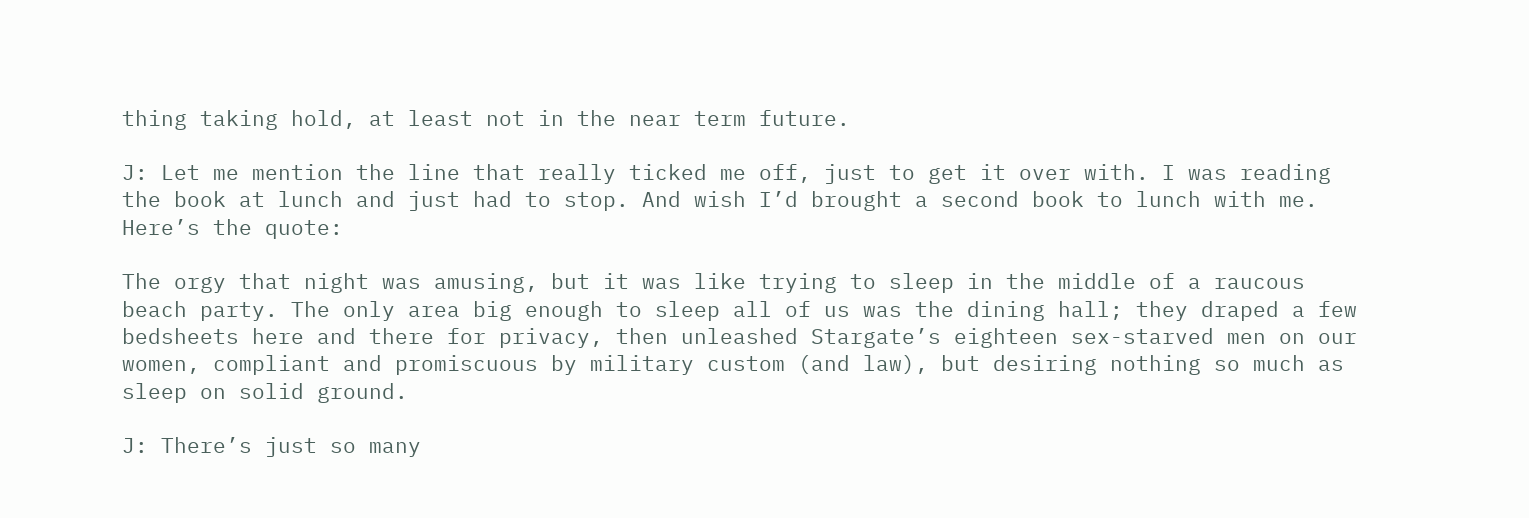thing taking hold, at least not in the near term future.

J: Let me mention the line that really ticked me off, just to get it over with. I was reading the book at lunch and just had to stop. And wish I’d brought a second book to lunch with me. Here’s the quote:

The orgy that night was amusing, but it was like trying to sleep in the middle of a raucous beach party. The only area big enough to sleep all of us was the dining hall; they draped a few bedsheets here and there for privacy, then unleashed Stargate’s eighteen sex-starved men on our women, compliant and promiscuous by military custom (and law), but desiring nothing so much as sleep on solid ground.

J: There’s just so many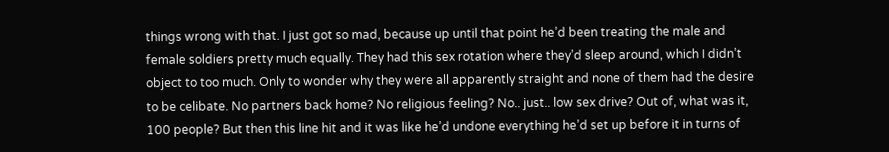things wrong with that. I just got so mad, because up until that point he’d been treating the male and female soldiers pretty much equally. They had this sex rotation where they’d sleep around, which I didn’t object to too much. Only to wonder why they were all apparently straight and none of them had the desire to be celibate. No partners back home? No religious feeling? No.. just.. low sex drive? Out of, what was it, 100 people? But then this line hit and it was like he’d undone everything he’d set up before it in turns of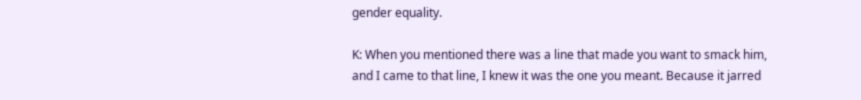gender equality.

K: When you mentioned there was a line that made you want to smack him, and I came to that line, I knew it was the one you meant. Because it jarred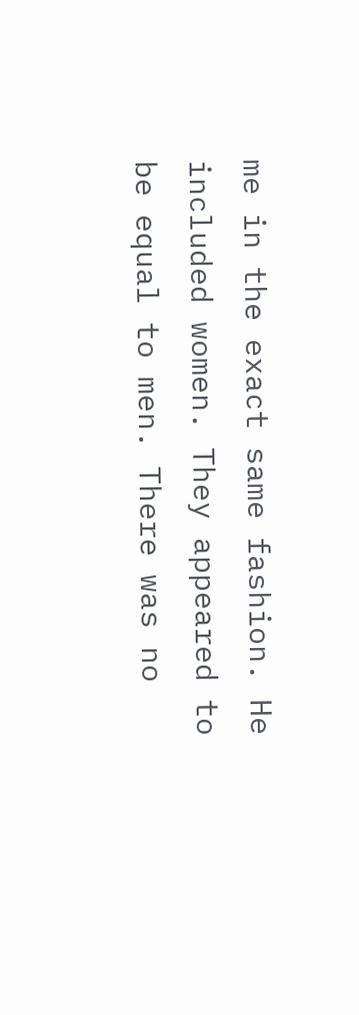me in the exact same fashion. He included women. They appeared to be equal to men. There was no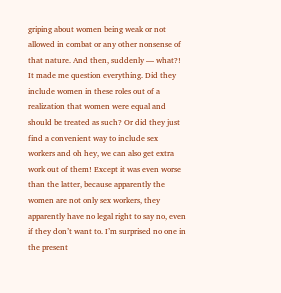griping about women being weak or not allowed in combat or any other nonsense of that nature. And then, suddenly — what?! It made me question everything. Did they include women in these roles out of a realization that women were equal and should be treated as such? Or did they just find a convenient way to include sex workers and oh hey, we can also get extra work out of them! Except it was even worse than the latter, because apparently the women are not only sex workers, they apparently have no legal right to say no, even if they don’t want to. I’m surprised no one in the present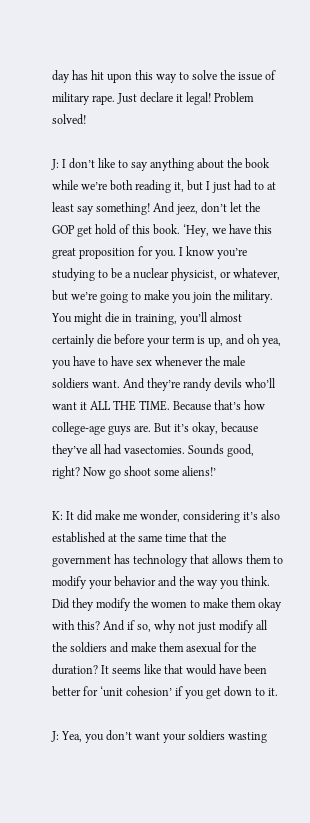day has hit upon this way to solve the issue of military rape. Just declare it legal! Problem solved!

J: I don’t like to say anything about the book while we’re both reading it, but I just had to at least say something! And jeez, don’t let the GOP get hold of this book. ‘Hey, we have this great proposition for you. I know you’re studying to be a nuclear physicist, or whatever, but we’re going to make you join the military. You might die in training, you’ll almost certainly die before your term is up, and oh yea, you have to have sex whenever the male soldiers want. And they’re randy devils who’ll want it ALL THE TIME. Because that’s how college-age guys are. But it’s okay, because they’ve all had vasectomies. Sounds good, right? Now go shoot some aliens!’

K: It did make me wonder, considering it’s also established at the same time that the government has technology that allows them to modify your behavior and the way you think. Did they modify the women to make them okay with this? And if so, why not just modify all the soldiers and make them asexual for the duration? It seems like that would have been better for ‘unit cohesion’ if you get down to it.

J: Yea, you don’t want your soldiers wasting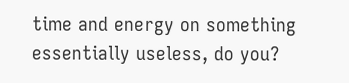time and energy on something essentially useless, do you?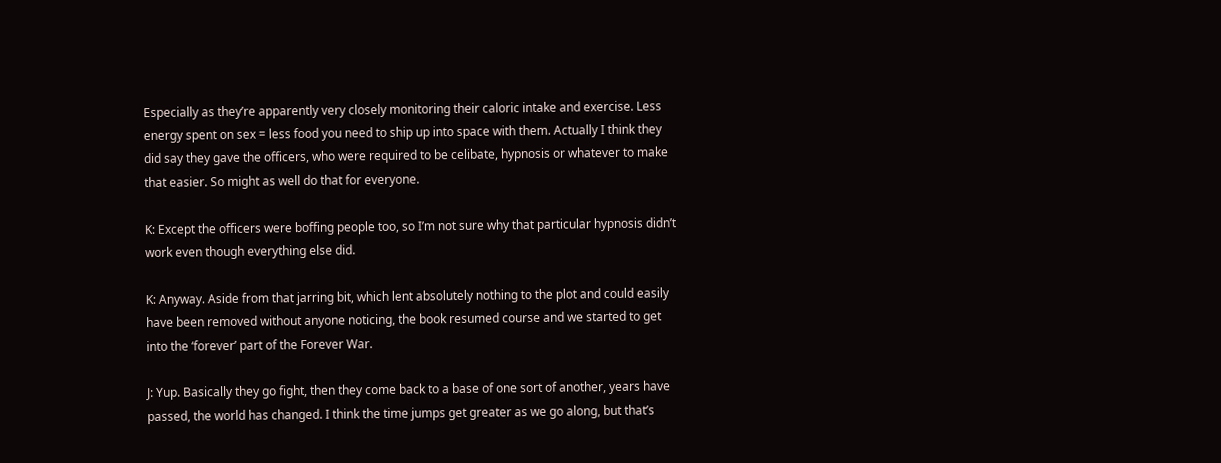Especially as they’re apparently very closely monitoring their caloric intake and exercise. Less energy spent on sex = less food you need to ship up into space with them. Actually I think they did say they gave the officers, who were required to be celibate, hypnosis or whatever to make that easier. So might as well do that for everyone.

K: Except the officers were boffing people too, so I’m not sure why that particular hypnosis didn’t work even though everything else did.

K: Anyway. Aside from that jarring bit, which lent absolutely nothing to the plot and could easily have been removed without anyone noticing, the book resumed course and we started to get into the ‘forever’ part of the Forever War.

J: Yup. Basically they go fight, then they come back to a base of one sort of another, years have passed, the world has changed. I think the time jumps get greater as we go along, but that’s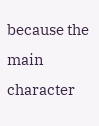because the main character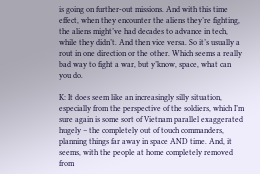is going on further-out missions. And with this time effect, when they encounter the aliens they’re fighting, the aliens might’ve had decades to advance in tech, while they didn’t. And then vice versa. So it’s usually a rout in one direction or the other. Which seems a really bad way to fight a war, but y’know, space, what can you do.

K: It does seem like an increasingly silly situation, especially from the perspective of the soldiers, which I’m sure again is some sort of Vietnam parallel exaggerated hugely – the completely out of touch commanders, planning things far away in space AND time. And, it seems, with the people at home completely removed from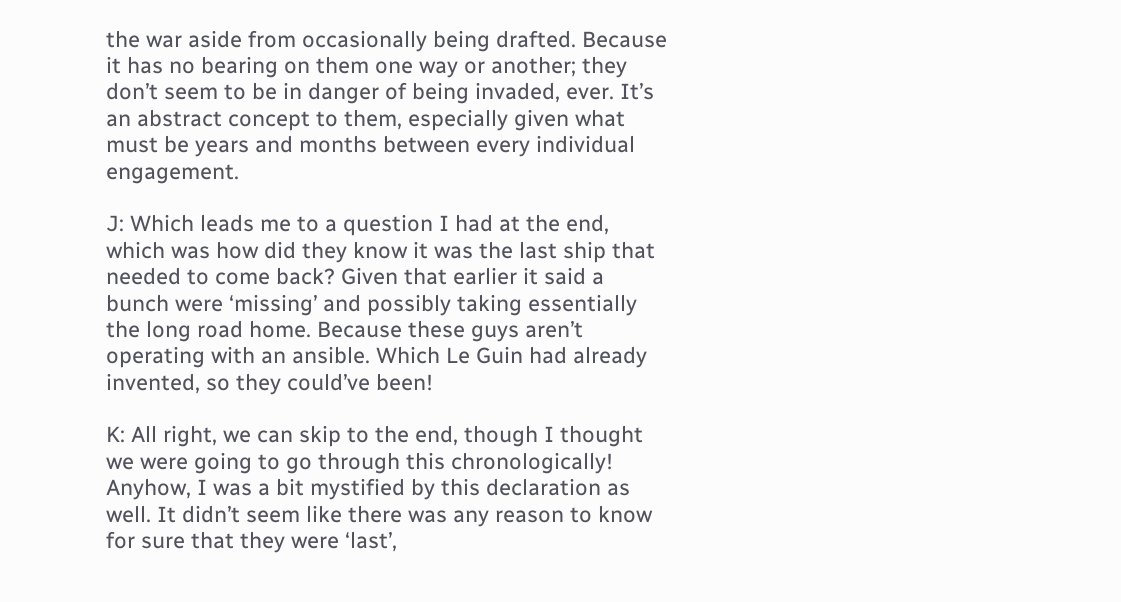the war aside from occasionally being drafted. Because it has no bearing on them one way or another; they don’t seem to be in danger of being invaded, ever. It’s an abstract concept to them, especially given what must be years and months between every individual engagement.

J: Which leads me to a question I had at the end, which was how did they know it was the last ship that needed to come back? Given that earlier it said a bunch were ‘missing’ and possibly taking essentially the long road home. Because these guys aren’t operating with an ansible. Which Le Guin had already invented, so they could’ve been!

K: All right, we can skip to the end, though I thought we were going to go through this chronologically! Anyhow, I was a bit mystified by this declaration as well. It didn’t seem like there was any reason to know for sure that they were ‘last’,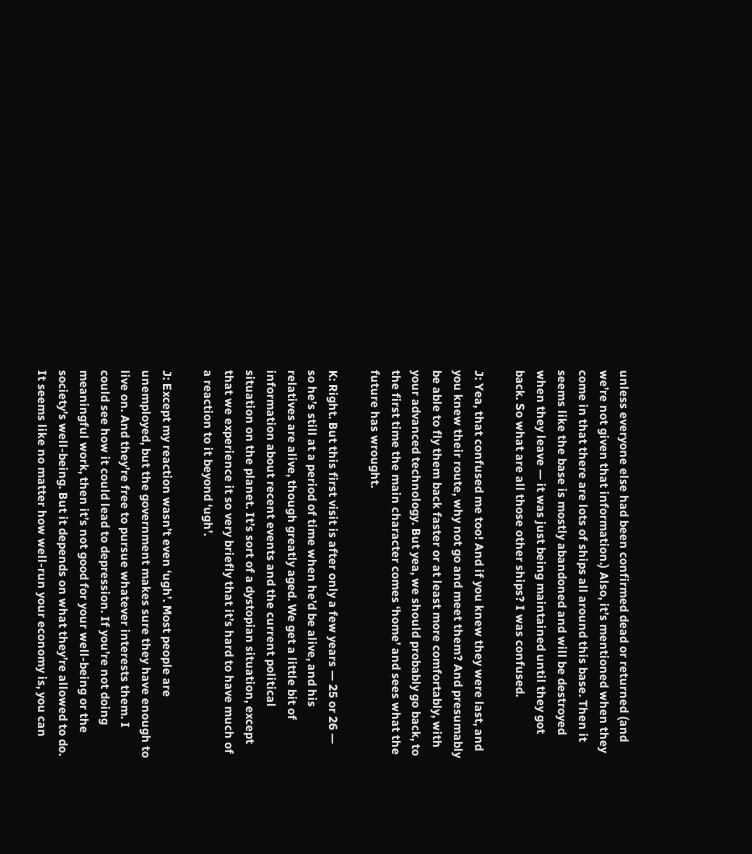unless everyone else had been confirmed dead or returned (and we’re not given that information.) Also, it’s mentioned when they come in that there are lots of ships all around this base. Then it seems like the base is mostly abandoned and will be destroyed when they leave — it was just being maintained until they got back. So what are all those other ships? I was confused.

J: Yea, that confused me too! And if you knew they were last, and you knew their route, why not go and meet them? And presumably be able to fly them back faster or at least more comfortably, with your advanced technology. But yea, we should probably go back, to the first time the main character comes ‘home’ and sees what the future has wrought.

K: Right. But this first visit is after only a few years — 25 or 26 — so he’s still at a period of time when he’d be alive, and his relatives are alive, though greatly aged. We get a little bit of information about recent events and the current political situation on the planet. It’s sort of a dystopian situation, except that we experience it so very briefly that it’s hard to have much of a reaction to it beyond ‘ugh’.

J: Except my reaction wasn’t even ‘ugh’. Most people are unemployed, but the government makes sure they have enough to live on. And they’re free to pursue whatever interests them. I could see how it could lead to depression. If you’re not doing meaningful work, then it’s not good for your well-being or the society’s well-being. But it depends on what they’re allowed to do. It seems like no matter how well-run your economy is, you can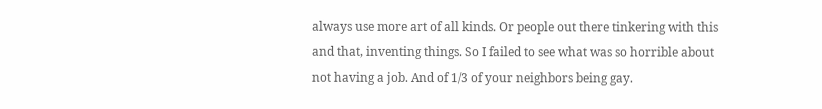always use more art of all kinds. Or people out there tinkering with this and that, inventing things. So I failed to see what was so horrible about not having a job. And of 1/3 of your neighbors being gay.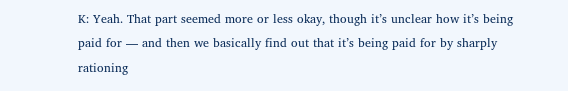K: Yeah. That part seemed more or less okay, though it’s unclear how it’s being paid for — and then we basically find out that it’s being paid for by sharply rationing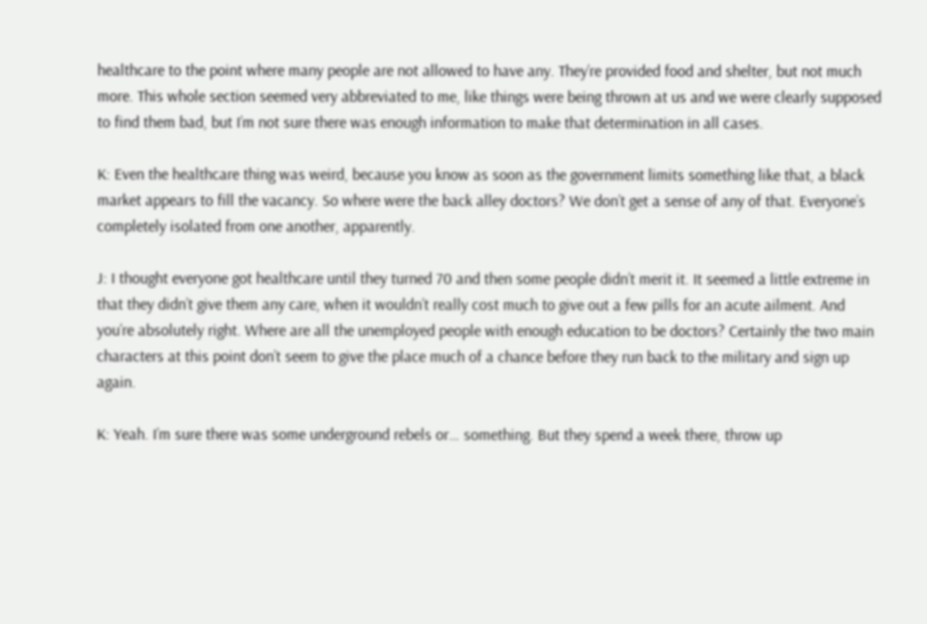healthcare to the point where many people are not allowed to have any. They’re provided food and shelter, but not much more. This whole section seemed very abbreviated to me, like things were being thrown at us and we were clearly supposed to find them bad, but I’m not sure there was enough information to make that determination in all cases.

K: Even the healthcare thing was weird, because you know as soon as the government limits something like that, a black market appears to fill the vacancy. So where were the back alley doctors? We don’t get a sense of any of that. Everyone’s completely isolated from one another, apparently.

J: I thought everyone got healthcare until they turned 70 and then some people didn’t merit it. It seemed a little extreme in that they didn’t give them any care, when it wouldn’t really cost much to give out a few pills for an acute ailment. And you’re absolutely right. Where are all the unemployed people with enough education to be doctors? Certainly the two main characters at this point don’t seem to give the place much of a chance before they run back to the military and sign up again.

K: Yeah. I’m sure there was some underground rebels or… something. But they spend a week there, throw up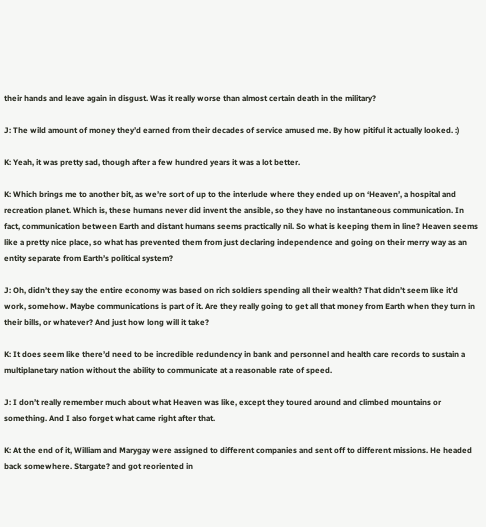their hands and leave again in disgust. Was it really worse than almost certain death in the military?

J: The wild amount of money they’d earned from their decades of service amused me. By how pitiful it actually looked. :)

K: Yeah, it was pretty sad, though after a few hundred years it was a lot better.

K: Which brings me to another bit, as we’re sort of up to the interlude where they ended up on ‘Heaven’, a hospital and recreation planet. Which is, these humans never did invent the ansible, so they have no instantaneous communication. In fact, communication between Earth and distant humans seems practically nil. So what is keeping them in line? Heaven seems like a pretty nice place, so what has prevented them from just declaring independence and going on their merry way as an entity separate from Earth’s political system?

J: Oh, didn’t they say the entire economy was based on rich soldiers spending all their wealth? That didn’t seem like it’d work, somehow. Maybe communications is part of it. Are they really going to get all that money from Earth when they turn in their bills, or whatever? And just how long will it take?

K: It does seem like there’d need to be incredible redundency in bank and personnel and health care records to sustain a multiplanetary nation without the ability to communicate at a reasonable rate of speed.

J: I don’t really remember much about what Heaven was like, except they toured around and climbed mountains or something. And I also forget what came right after that.

K: At the end of it, William and Marygay were assigned to different companies and sent off to different missions. He headed back somewhere. Stargate? and got reoriented in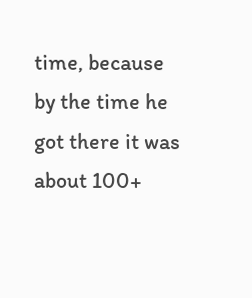time, because by the time he got there it was about 100+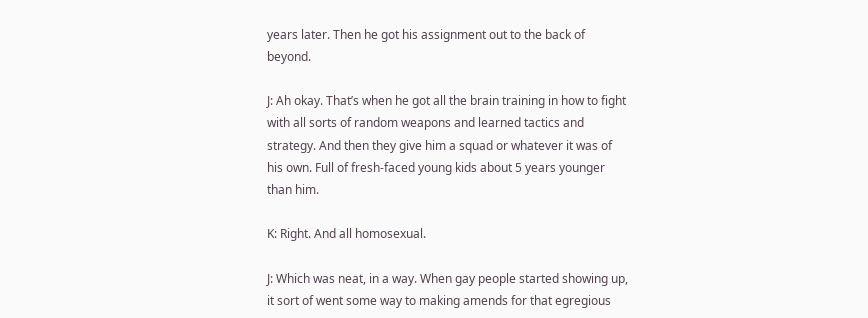years later. Then he got his assignment out to the back of beyond.

J: Ah okay. That’s when he got all the brain training in how to fight with all sorts of random weapons and learned tactics and strategy. And then they give him a squad or whatever it was of his own. Full of fresh-faced young kids about 5 years younger than him.

K: Right. And all homosexual.

J: Which was neat, in a way. When gay people started showing up, it sort of went some way to making amends for that egregious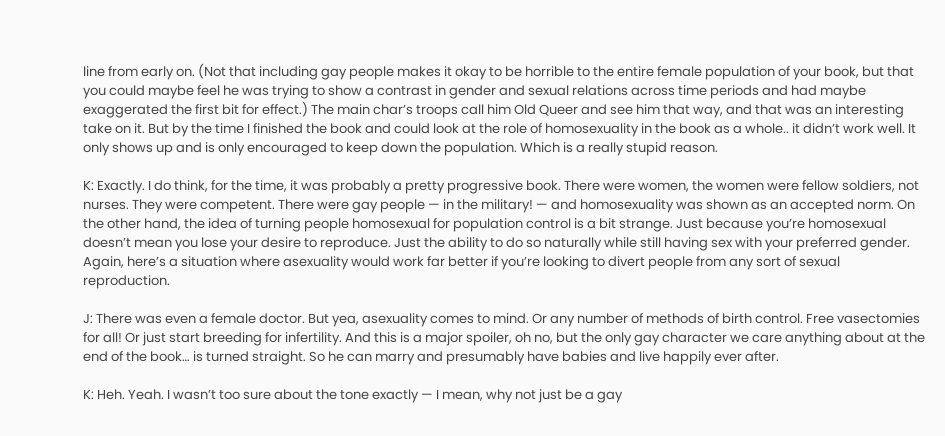line from early on. (Not that including gay people makes it okay to be horrible to the entire female population of your book, but that you could maybe feel he was trying to show a contrast in gender and sexual relations across time periods and had maybe exaggerated the first bit for effect.) The main char’s troops call him Old Queer and see him that way, and that was an interesting take on it. But by the time I finished the book and could look at the role of homosexuality in the book as a whole.. it didn’t work well. It only shows up and is only encouraged to keep down the population. Which is a really stupid reason.

K: Exactly. I do think, for the time, it was probably a pretty progressive book. There were women, the women were fellow soldiers, not nurses. They were competent. There were gay people — in the military! — and homosexuality was shown as an accepted norm. On the other hand, the idea of turning people homosexual for population control is a bit strange. Just because you’re homosexual doesn’t mean you lose your desire to reproduce. Just the ability to do so naturally while still having sex with your preferred gender. Again, here’s a situation where asexuality would work far better if you’re looking to divert people from any sort of sexual reproduction.

J: There was even a female doctor. But yea, asexuality comes to mind. Or any number of methods of birth control. Free vasectomies for all! Or just start breeding for infertility. And this is a major spoiler, oh no, but the only gay character we care anything about at the end of the book… is turned straight. So he can marry and presumably have babies and live happily ever after.

K: Heh. Yeah. I wasn’t too sure about the tone exactly — I mean, why not just be a gay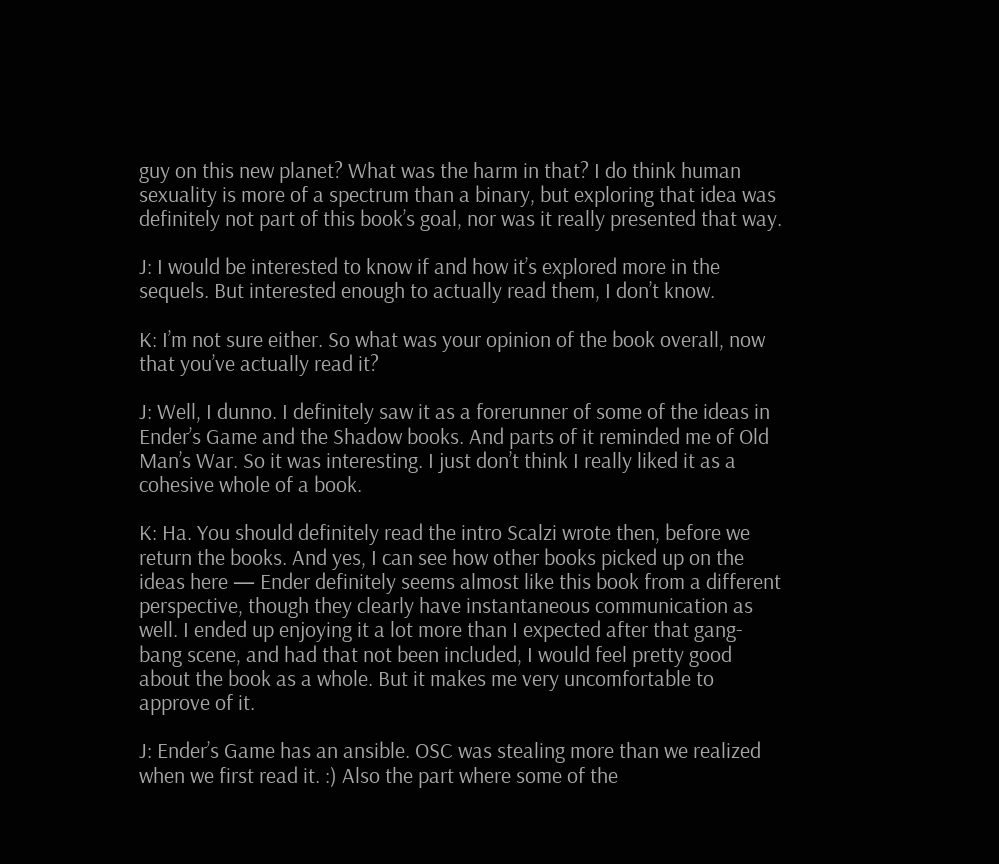guy on this new planet? What was the harm in that? I do think human sexuality is more of a spectrum than a binary, but exploring that idea was definitely not part of this book’s goal, nor was it really presented that way.

J: I would be interested to know if and how it’s explored more in the sequels. But interested enough to actually read them, I don’t know.

K: I’m not sure either. So what was your opinion of the book overall, now that you’ve actually read it?

J: Well, I dunno. I definitely saw it as a forerunner of some of the ideas in Ender’s Game and the Shadow books. And parts of it reminded me of Old Man’s War. So it was interesting. I just don’t think I really liked it as a cohesive whole of a book.

K: Ha. You should definitely read the intro Scalzi wrote then, before we return the books. And yes, I can see how other books picked up on the ideas here — Ender definitely seems almost like this book from a different perspective, though they clearly have instantaneous communication as well. I ended up enjoying it a lot more than I expected after that gang-bang scene, and had that not been included, I would feel pretty good about the book as a whole. But it makes me very uncomfortable to approve of it.

J: Ender’s Game has an ansible. OSC was stealing more than we realized when we first read it. :) Also the part where some of the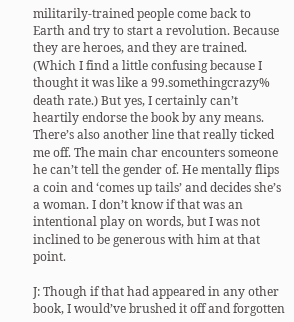militarily-trained people come back to Earth and try to start a revolution. Because they are heroes, and they are trained. (Which I find a little confusing because I thought it was like a 99.somethingcrazy% death rate.) But yes, I certainly can’t heartily endorse the book by any means. There’s also another line that really ticked me off. The main char encounters someone he can’t tell the gender of. He mentally flips a coin and ‘comes up tails’ and decides she’s a woman. I don’t know if that was an intentional play on words, but I was not inclined to be generous with him at that point.

J: Though if that had appeared in any other book, I would’ve brushed it off and forgotten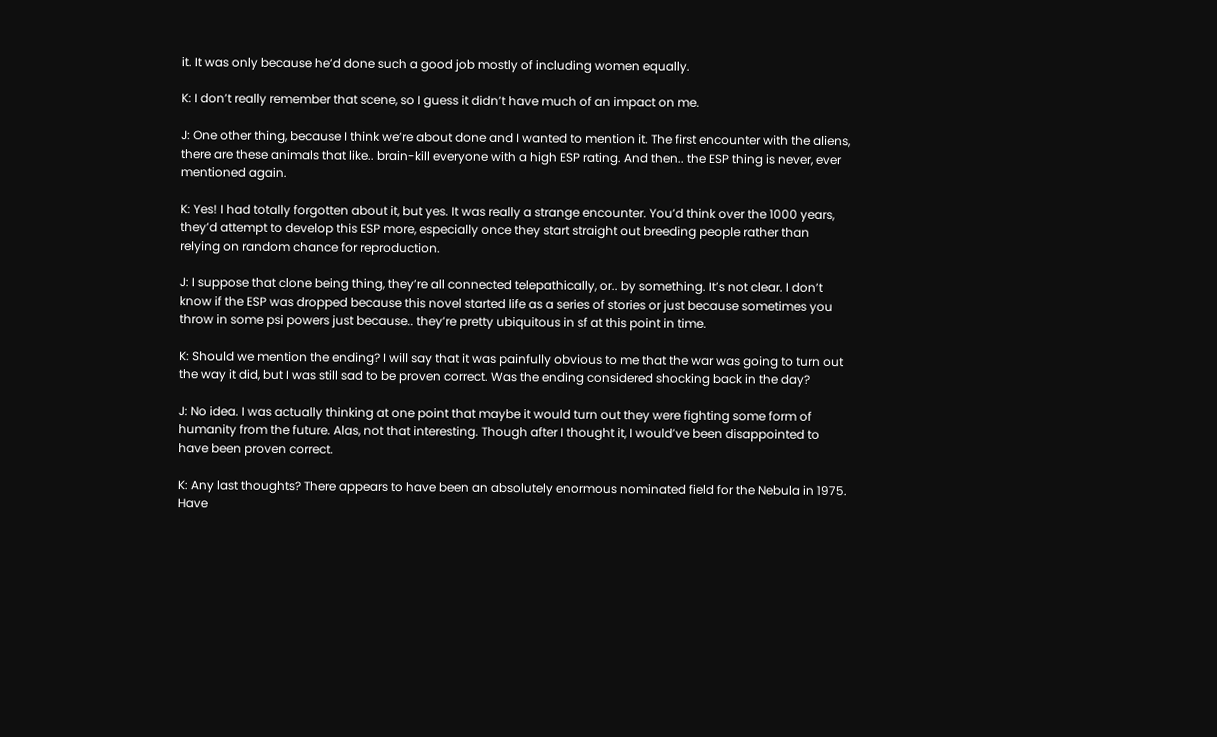it. It was only because he’d done such a good job mostly of including women equally.

K: I don’t really remember that scene, so I guess it didn’t have much of an impact on me.

J: One other thing, because I think we’re about done and I wanted to mention it. The first encounter with the aliens, there are these animals that like.. brain-kill everyone with a high ESP rating. And then.. the ESP thing is never, ever mentioned again.

K: Yes! I had totally forgotten about it, but yes. It was really a strange encounter. You’d think over the 1000 years, they’d attempt to develop this ESP more, especially once they start straight out breeding people rather than relying on random chance for reproduction.

J: I suppose that clone being thing, they’re all connected telepathically, or.. by something. It’s not clear. I don’t know if the ESP was dropped because this novel started life as a series of stories or just because sometimes you throw in some psi powers just because.. they’re pretty ubiquitous in sf at this point in time.

K: Should we mention the ending? I will say that it was painfully obvious to me that the war was going to turn out the way it did, but I was still sad to be proven correct. Was the ending considered shocking back in the day?

J: No idea. I was actually thinking at one point that maybe it would turn out they were fighting some form of humanity from the future. Alas, not that interesting. Though after I thought it, I would’ve been disappointed to have been proven correct.

K: Any last thoughts? There appears to have been an absolutely enormous nominated field for the Nebula in 1975. Have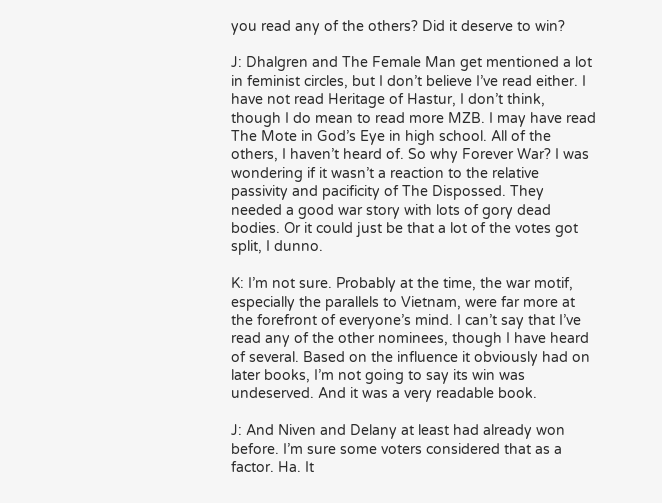you read any of the others? Did it deserve to win?

J: Dhalgren and The Female Man get mentioned a lot in feminist circles, but I don’t believe I’ve read either. I have not read Heritage of Hastur, I don’t think, though I do mean to read more MZB. I may have read The Mote in God’s Eye in high school. All of the others, I haven’t heard of. So why Forever War? I was wondering if it wasn’t a reaction to the relative passivity and pacificity of The Dispossed. They needed a good war story with lots of gory dead bodies. Or it could just be that a lot of the votes got split, I dunno.

K: I’m not sure. Probably at the time, the war motif, especially the parallels to Vietnam, were far more at the forefront of everyone’s mind. I can’t say that I’ve read any of the other nominees, though I have heard of several. Based on the influence it obviously had on later books, I’m not going to say its win was undeserved. And it was a very readable book.

J: And Niven and Delany at least had already won before. I’m sure some voters considered that as a factor. Ha. It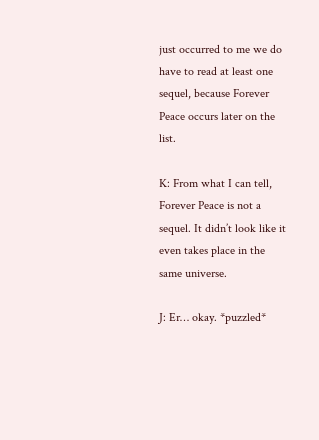just occurred to me we do have to read at least one sequel, because Forever Peace occurs later on the list.

K: From what I can tell, Forever Peace is not a sequel. It didn’t look like it even takes place in the same universe.

J: Er… okay. *puzzled*